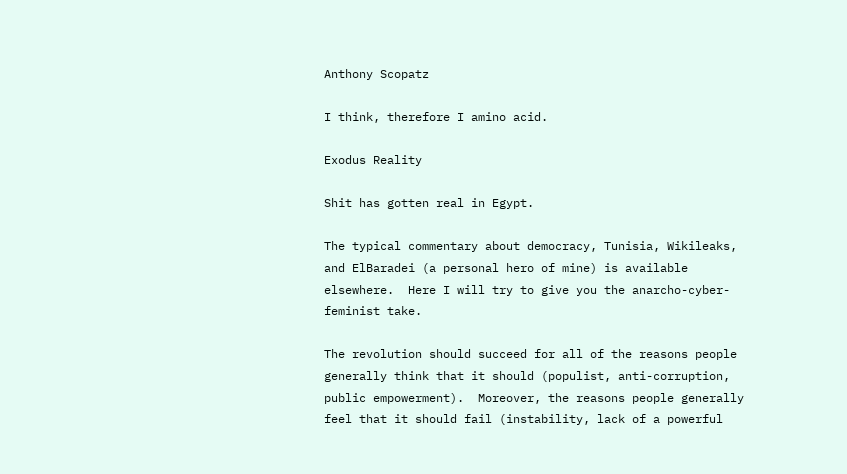Anthony Scopatz

I think, therefore I amino acid.

Exodus Reality

Shit has gotten real in Egypt.

The typical commentary about democracy, Tunisia, Wikileaks, and ElBaradei (a personal hero of mine) is available elsewhere.  Here I will try to give you the anarcho-cyber-feminist take.

The revolution should succeed for all of the reasons people generally think that it should (populist, anti-corruption, public empowerment).  Moreover, the reasons people generally feel that it should fail (instability, lack of a powerful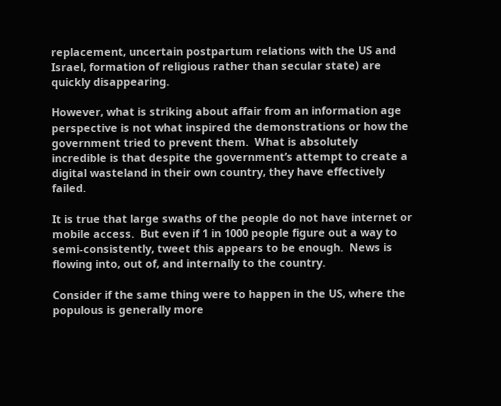replacement, uncertain postpartum relations with the US and Israel, formation of religious rather than secular state) are quickly disappearing.

However, what is striking about affair from an information age perspective is not what inspired the demonstrations or how the government tried to prevent them.  What is absolutely incredible is that despite the government’s attempt to create a digital wasteland in their own country, they have effectively failed.

It is true that large swaths of the people do not have internet or mobile access.  But even if 1 in 1000 people figure out a way to semi-consistently, tweet this appears to be enough.  News is flowing into, out of, and internally to the country.

Consider if the same thing were to happen in the US, where the populous is generally more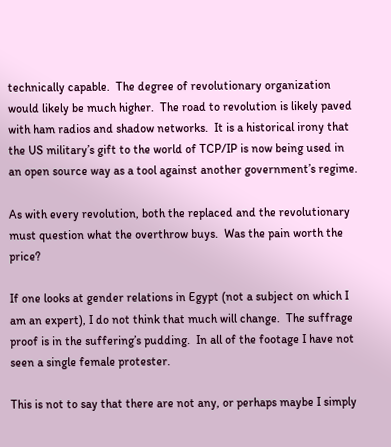technically capable.  The degree of revolutionary organization would likely be much higher.  The road to revolution is likely paved with ham radios and shadow networks.  It is a historical irony that the US military’s gift to the world of TCP/IP is now being used in an open source way as a tool against another government’s regime.

As with every revolution, both the replaced and the revolutionary must question what the overthrow buys.  Was the pain worth the price?

If one looks at gender relations in Egypt (not a subject on which I am an expert), I do not think that much will change.  The suffrage proof is in the suffering’s pudding.  In all of the footage I have not seen a single female protester.

This is not to say that there are not any, or perhaps maybe I simply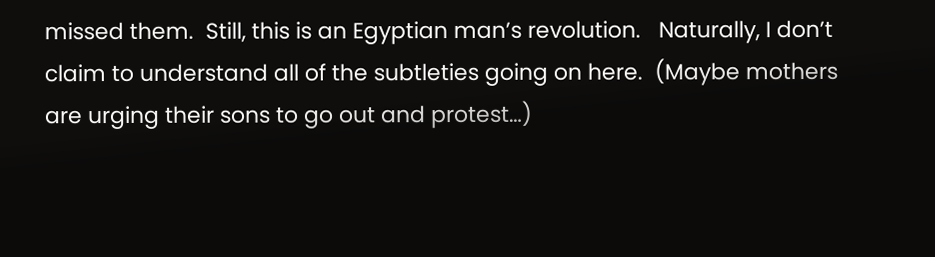missed them.  Still, this is an Egyptian man’s revolution.   Naturally, I don’t claim to understand all of the subtleties going on here.  (Maybe mothers are urging their sons to go out and protest…)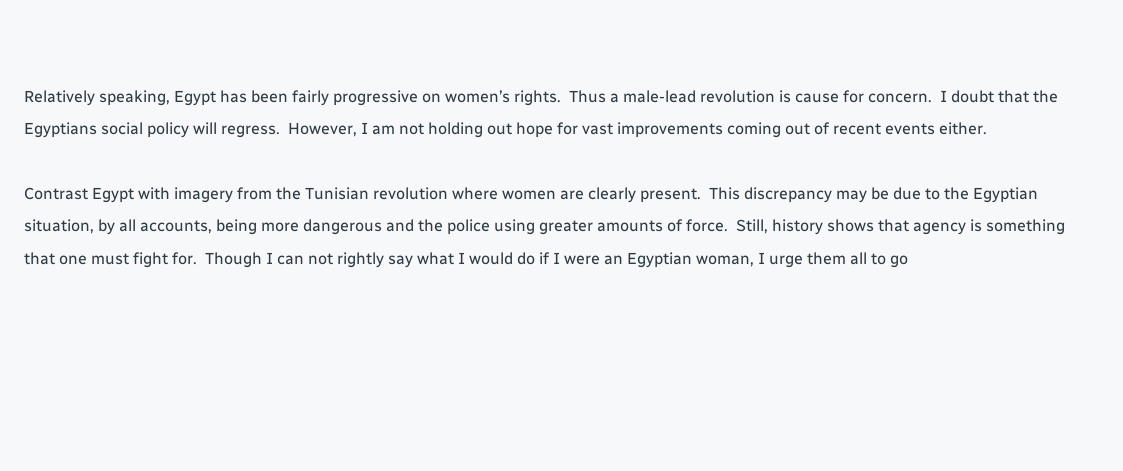Relatively speaking, Egypt has been fairly progressive on women’s rights.  Thus a male-lead revolution is cause for concern.  I doubt that the Egyptians social policy will regress.  However, I am not holding out hope for vast improvements coming out of recent events either.

Contrast Egypt with imagery from the Tunisian revolution where women are clearly present.  This discrepancy may be due to the Egyptian situation, by all accounts, being more dangerous and the police using greater amounts of force.  Still, history shows that agency is something that one must fight for.  Though I can not rightly say what I would do if I were an Egyptian woman, I urge them all to go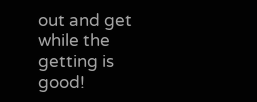out and get while the getting is good!